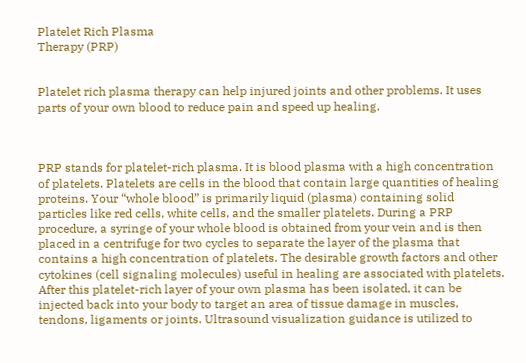Platelet Rich Plasma
Therapy (PRP)


Platelet rich plasma therapy can help injured joints and other problems. It uses parts of your own blood to reduce pain and speed up healing.



PRP stands for platelet-rich plasma. It is blood plasma with a high concentration of platelets. Platelets are cells in the blood that contain large quantities of healing proteins. Your “whole blood” is primarily liquid (plasma) containing solid particles like red cells, white cells, and the smaller platelets. During a PRP procedure, a syringe of your whole blood is obtained from your vein and is then placed in a centrifuge for two cycles to separate the layer of the plasma that contains a high concentration of platelets. The desirable growth factors and other cytokines (cell signaling molecules) useful in healing are associated with platelets. After this platelet-rich layer of your own plasma has been isolated, it can be injected back into your body to target an area of tissue damage in muscles, tendons, ligaments or joints. Ultrasound visualization guidance is utilized to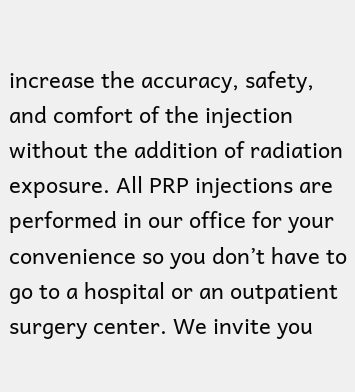increase the accuracy, safety, and comfort of the injection without the addition of radiation exposure. All PRP injections are performed in our office for your convenience so you don’t have to go to a hospital or an outpatient surgery center. We invite you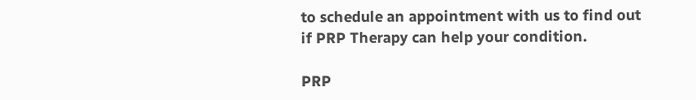to schedule an appointment with us to find out if PRP Therapy can help your condition.

PRP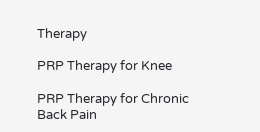Therapy

PRP Therapy for Knee

PRP Therapy for Chronic Back Pain